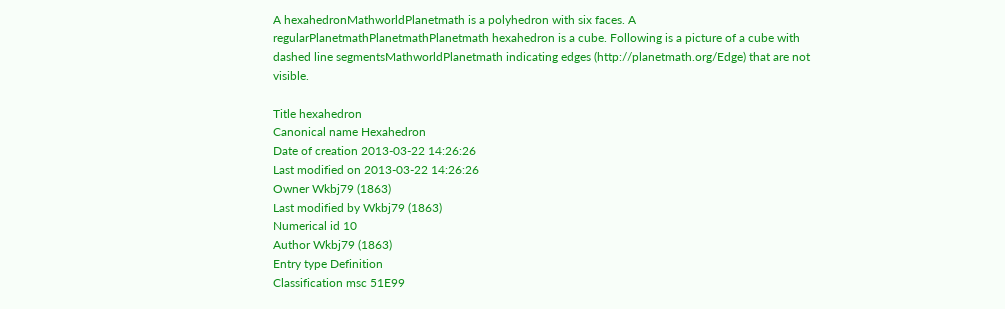A hexahedronMathworldPlanetmath is a polyhedron with six faces. A regularPlanetmathPlanetmathPlanetmath hexahedron is a cube. Following is a picture of a cube with dashed line segmentsMathworldPlanetmath indicating edges (http://planetmath.org/Edge) that are not visible.

Title hexahedron
Canonical name Hexahedron
Date of creation 2013-03-22 14:26:26
Last modified on 2013-03-22 14:26:26
Owner Wkbj79 (1863)
Last modified by Wkbj79 (1863)
Numerical id 10
Author Wkbj79 (1863)
Entry type Definition
Classification msc 51E99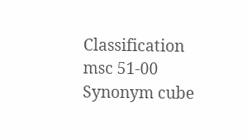Classification msc 51-00
Synonym cube